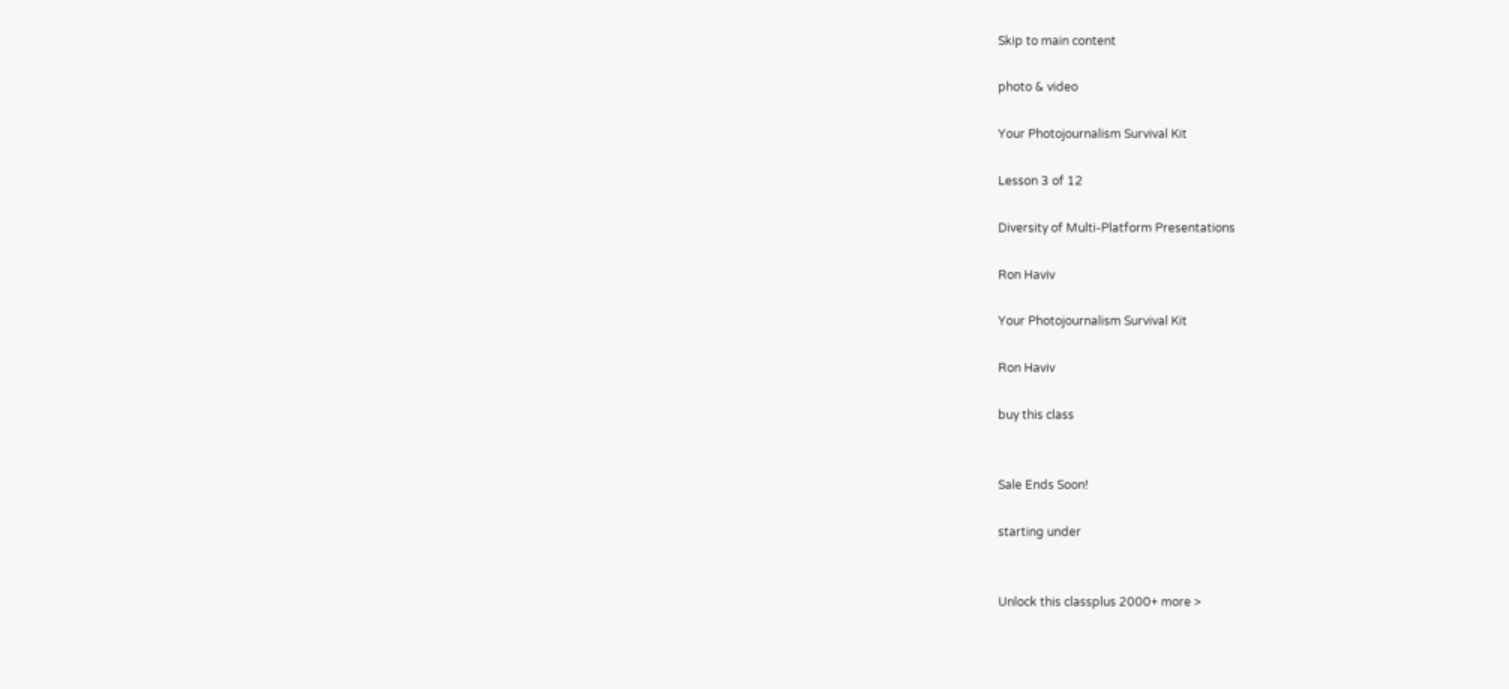Skip to main content

photo & video

Your Photojournalism Survival Kit

Lesson 3 of 12

Diversity of Multi-Platform Presentations

Ron Haviv

Your Photojournalism Survival Kit

Ron Haviv

buy this class


Sale Ends Soon!

starting under


Unlock this classplus 2000+ more >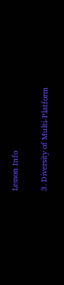Lesson Info

3. Diversity of Multi-Platform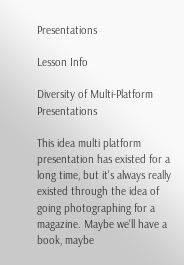Presentations

Lesson Info

Diversity of Multi-Platform Presentations

This idea multi platform presentation has existed for a long time, but it's always really existed through the idea of going photographing for a magazine. Maybe we'll have a book, maybe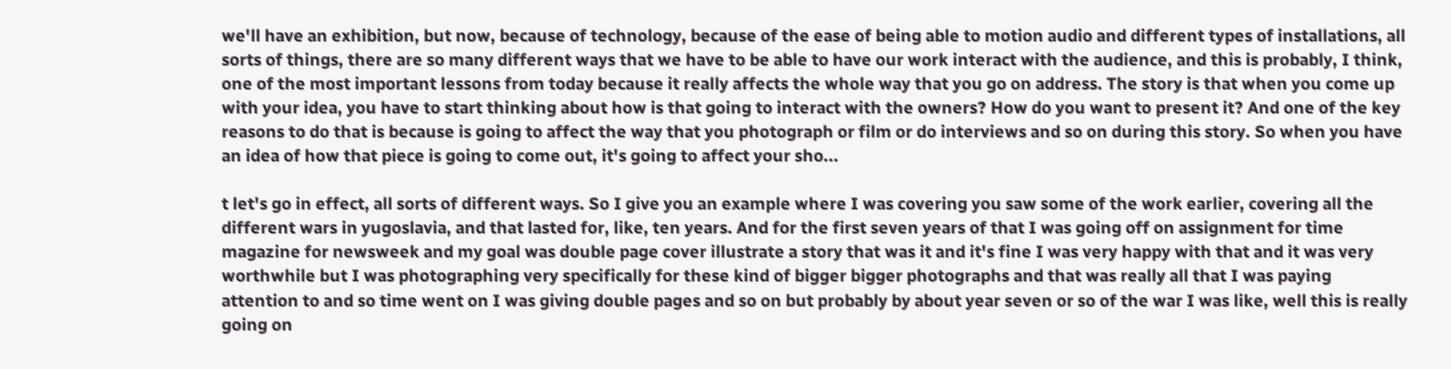we'll have an exhibition, but now, because of technology, because of the ease of being able to motion audio and different types of installations, all sorts of things, there are so many different ways that we have to be able to have our work interact with the audience, and this is probably, I think, one of the most important lessons from today because it really affects the whole way that you go on address. The story is that when you come up with your idea, you have to start thinking about how is that going to interact with the owners? How do you want to present it? And one of the key reasons to do that is because is going to affect the way that you photograph or film or do interviews and so on during this story. So when you have an idea of how that piece is going to come out, it's going to affect your sho...

t let's go in effect, all sorts of different ways. So I give you an example where I was covering you saw some of the work earlier, covering all the different wars in yugoslavia, and that lasted for, like, ten years. And for the first seven years of that I was going off on assignment for time magazine for newsweek and my goal was double page cover illustrate a story that was it and it's fine I was very happy with that and it was very worthwhile but I was photographing very specifically for these kind of bigger bigger photographs and that was really all that I was paying attention to and so time went on I was giving double pages and so on but probably by about year seven or so of the war I was like, well this is really going on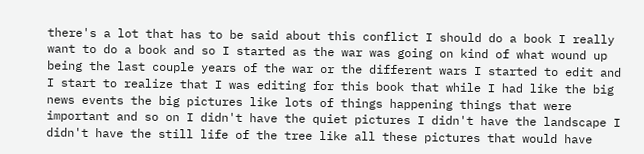there's a lot that has to be said about this conflict I should do a book I really want to do a book and so I started as the war was going on kind of what wound up being the last couple years of the war or the different wars I started to edit and I start to realize that I was editing for this book that while I had like the big news events the big pictures like lots of things happening things that were important and so on I didn't have the quiet pictures I didn't have the landscape I didn't have the still life of the tree like all these pictures that would have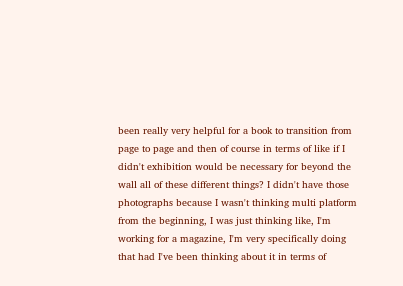been really very helpful for a book to transition from page to page and then of course in terms of like if I didn't exhibition would be necessary for beyond the wall all of these different things? I didn't have those photographs because I wasn't thinking multi platform from the beginning, I was just thinking like, I'm working for a magazine, I'm very specifically doing that had I've been thinking about it in terms of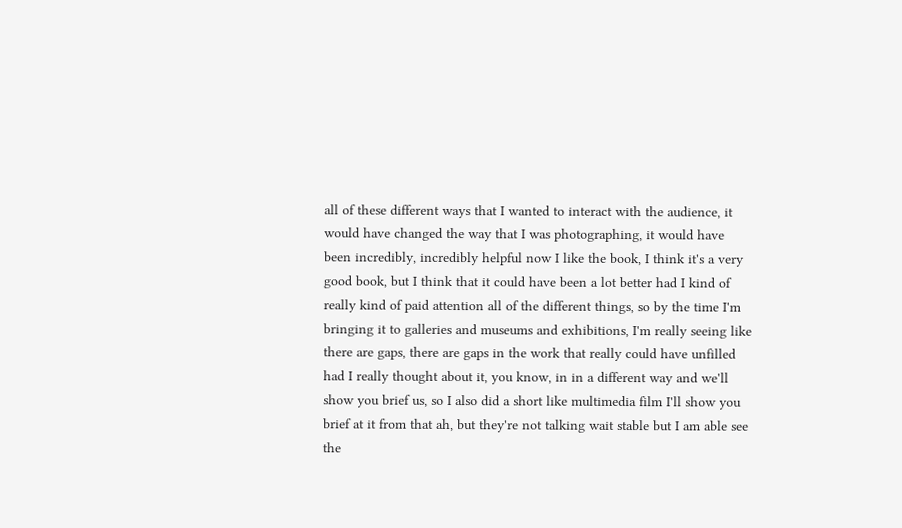all of these different ways that I wanted to interact with the audience, it would have changed the way that I was photographing, it would have been incredibly, incredibly helpful now I like the book, I think it's a very good book, but I think that it could have been a lot better had I kind of really kind of paid attention all of the different things, so by the time I'm bringing it to galleries and museums and exhibitions, I'm really seeing like there are gaps, there are gaps in the work that really could have unfilled had I really thought about it, you know, in in a different way and we'll show you brief us, so I also did a short like multimedia film I'll show you brief at it from that ah, but they're not talking wait stable but I am able see the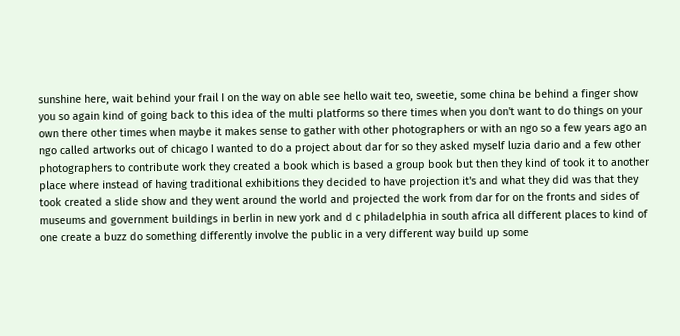sunshine here, wait behind your frail I on the way on able see hello wait teo, sweetie, some china be behind a finger show you so again kind of going back to this idea of the multi platforms so there times when you don't want to do things on your own there other times when maybe it makes sense to gather with other photographers or with an ngo so a few years ago an ngo called artworks out of chicago I wanted to do a project about dar for so they asked myself luzia dario and a few other photographers to contribute work they created a book which is based a group book but then they kind of took it to another place where instead of having traditional exhibitions they decided to have projection it's and what they did was that they took created a slide show and they went around the world and projected the work from dar for on the fronts and sides of museums and government buildings in berlin in new york and d c philadelphia in south africa all different places to kind of one create a buzz do something differently involve the public in a very different way build up some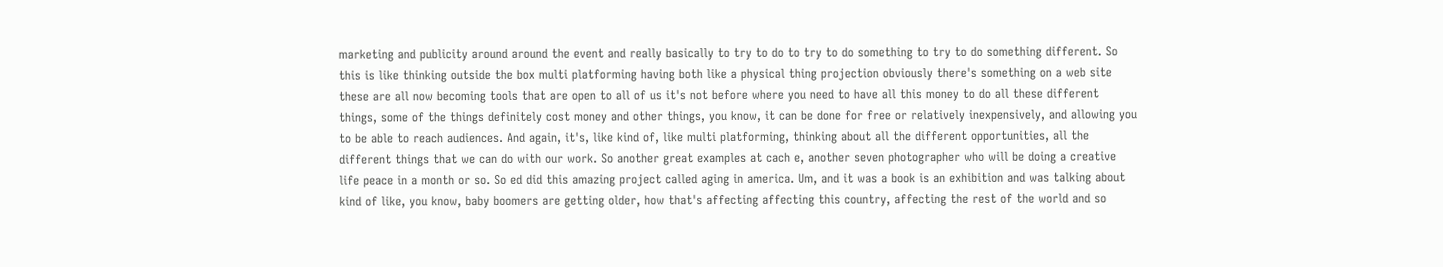marketing and publicity around around the event and really basically to try to do to try to do something to try to do something different. So this is like thinking outside the box multi platforming having both like a physical thing projection obviously there's something on a web site these are all now becoming tools that are open to all of us it's not before where you need to have all this money to do all these different things, some of the things definitely cost money and other things, you know, it can be done for free or relatively inexpensively, and allowing you to be able to reach audiences. And again, it's, like kind of, like multi platforming, thinking about all the different opportunities, all the different things that we can do with our work. So another great examples at cach e, another seven photographer who will be doing a creative life peace in a month or so. So ed did this amazing project called aging in america. Um, and it was a book is an exhibition and was talking about kind of like, you know, baby boomers are getting older, how that's affecting affecting this country, affecting the rest of the world and so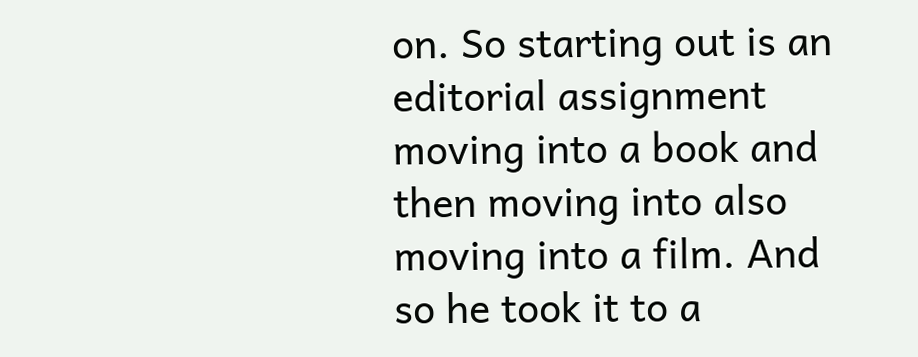on. So starting out is an editorial assignment moving into a book and then moving into also moving into a film. And so he took it to a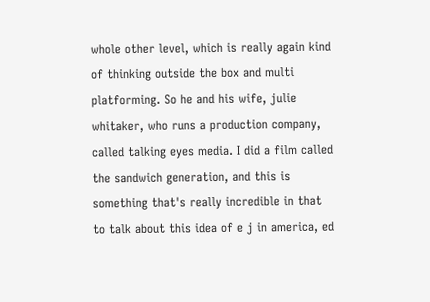whole other level, which is really again kind of thinking outside the box and multi platforming. So he and his wife, julie whitaker, who runs a production company, called talking eyes media. I did a film called the sandwich generation, and this is something that's really incredible in that to talk about this idea of e j in america, ed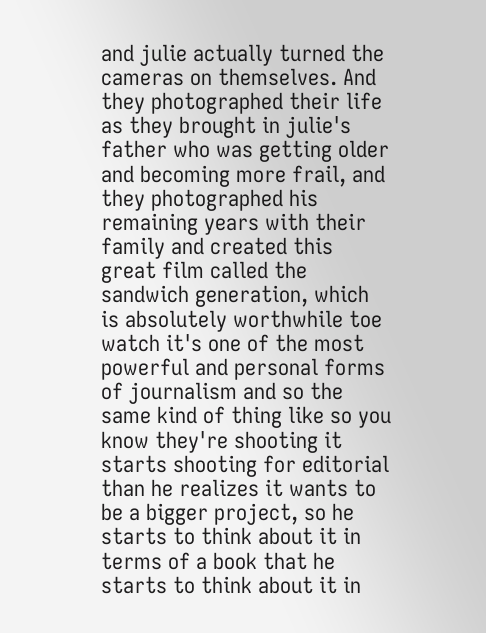and julie actually turned the cameras on themselves. And they photographed their life as they brought in julie's father who was getting older and becoming more frail, and they photographed his remaining years with their family and created this great film called the sandwich generation, which is absolutely worthwhile toe watch it's one of the most powerful and personal forms of journalism and so the same kind of thing like so you know they're shooting it starts shooting for editorial than he realizes it wants to be a bigger project, so he starts to think about it in terms of a book that he starts to think about it in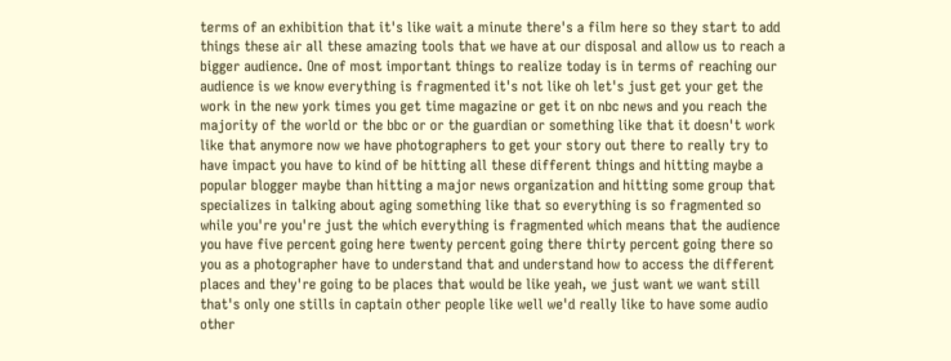terms of an exhibition that it's like wait a minute there's a film here so they start to add things these air all these amazing tools that we have at our disposal and allow us to reach a bigger audience. One of most important things to realize today is in terms of reaching our audience is we know everything is fragmented it's not like oh let's just get your get the work in the new york times you get time magazine or get it on nbc news and you reach the majority of the world or the bbc or or the guardian or something like that it doesn't work like that anymore now we have photographers to get your story out there to really try to have impact you have to kind of be hitting all these different things and hitting maybe a popular blogger maybe than hitting a major news organization and hitting some group that specializes in talking about aging something like that so everything is so fragmented so while you're you're just the which everything is fragmented which means that the audience you have five percent going here twenty percent going there thirty percent going there so you as a photographer have to understand that and understand how to access the different places and they're going to be places that would be like yeah, we just want we want still that's only one stills in captain other people like well we'd really like to have some audio other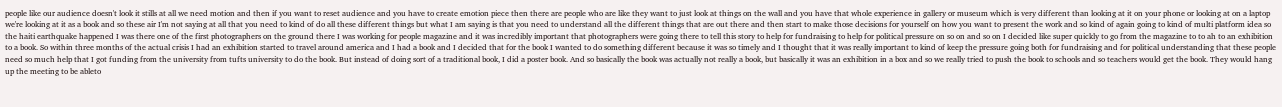people like our audience doesn't look it stills at all we need motion and then if you want to reset audience and you have to create emotion piece then there are people who are like they want to just look at things on the wall and you have that whole experience in gallery or museum which is very different than looking at it on your phone or looking at on a laptop we're looking at it as a book and so these air I'm not saying at all that you need to kind of do all these different things but what I am saying is that you need to understand all the different things that are out there and then start to make those decisions for yourself on how you want to present the work and so kind of again going to kind of multi platform idea so the haiti earthquake happened I was there one of the first photographers on the ground there I was working for people magazine and it was incredibly important that photographers were going there to tell this story to help for fundraising to help for political pressure on so on and so on I decided like super quickly to go from the magazine to to ah to an exhibition to a book. So within three months of the actual crisis I had an exhibition started to travel around america and I had a book and I decided that for the book I wanted to do something different because it was so timely and I thought that it was really important to kind of keep the pressure going both for fundraising and for political understanding that these people need so much help that I got funding from the university from tufts university to do the book. But instead of doing sort of a traditional book, I did a poster book. And so basically the book was actually not really a book, but basically it was an exhibition in a box and so we really tried to push the book to schools and so teachers would get the book. They would hang up the meeting to be ableto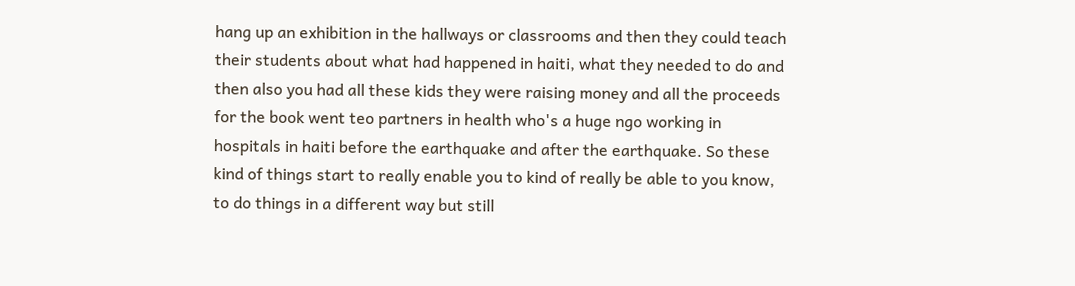hang up an exhibition in the hallways or classrooms and then they could teach their students about what had happened in haiti, what they needed to do and then also you had all these kids they were raising money and all the proceeds for the book went teo partners in health who's a huge ngo working in hospitals in haiti before the earthquake and after the earthquake. So these kind of things start to really enable you to kind of really be able to you know, to do things in a different way but still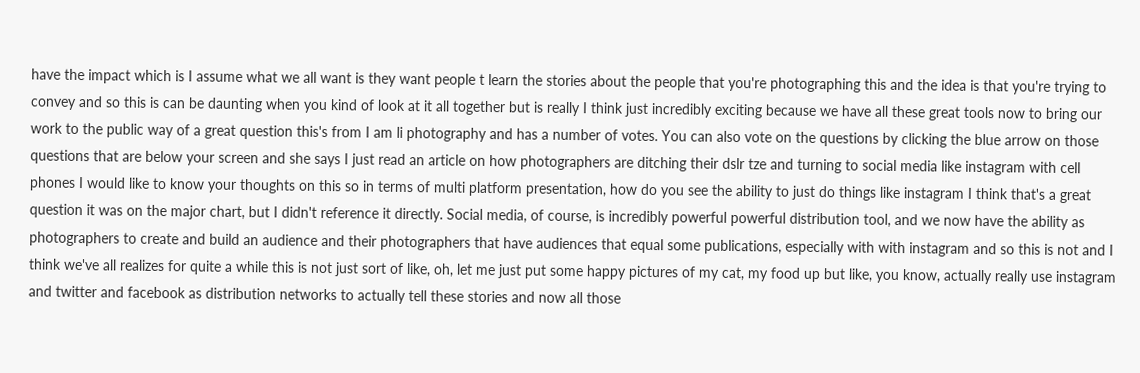have the impact which is I assume what we all want is they want people t learn the stories about the people that you're photographing this and the idea is that you're trying to convey and so this is can be daunting when you kind of look at it all together but is really I think just incredibly exciting because we have all these great tools now to bring our work to the public way of a great question this's from I am li photography and has a number of votes. You can also vote on the questions by clicking the blue arrow on those questions that are below your screen and she says I just read an article on how photographers are ditching their dslr tze and turning to social media like instagram with cell phones I would like to know your thoughts on this so in terms of multi platform presentation, how do you see the ability to just do things like instagram I think that's a great question it was on the major chart, but I didn't reference it directly. Social media, of course, is incredibly powerful powerful distribution tool, and we now have the ability as photographers to create and build an audience and their photographers that have audiences that equal some publications, especially with with instagram and so this is not and I think we've all realizes for quite a while this is not just sort of like, oh, let me just put some happy pictures of my cat, my food up but like, you know, actually really use instagram and twitter and facebook as distribution networks to actually tell these stories and now all those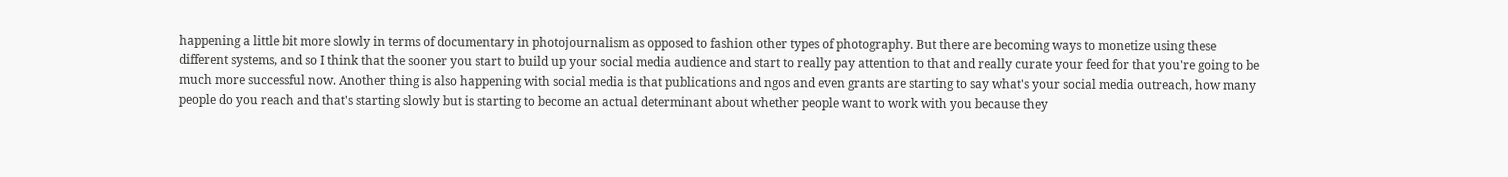happening a little bit more slowly in terms of documentary in photojournalism as opposed to fashion other types of photography. But there are becoming ways to monetize using these different systems, and so I think that the sooner you start to build up your social media audience and start to really pay attention to that and really curate your feed for that you're going to be much more successful now. Another thing is also happening with social media is that publications and ngos and even grants are starting to say what's your social media outreach, how many people do you reach and that's starting slowly but is starting to become an actual determinant about whether people want to work with you because they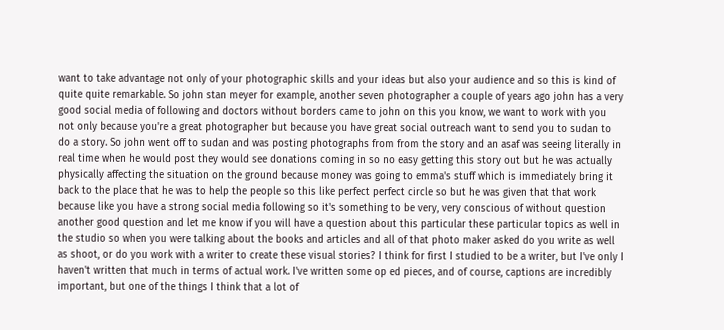want to take advantage not only of your photographic skills and your ideas but also your audience and so this is kind of quite quite remarkable. So john stan meyer for example, another seven photographer a couple of years ago john has a very good social media of following and doctors without borders came to john on this you know, we want to work with you not only because you're a great photographer but because you have great social outreach want to send you to sudan to do a story. So john went off to sudan and was posting photographs from from the story and an asaf was seeing literally in real time when he would post they would see donations coming in so no easy getting this story out but he was actually physically affecting the situation on the ground because money was going to emma's stuff which is immediately bring it back to the place that he was to help the people so this like perfect perfect circle so but he was given that that work because like you have a strong social media following so it's something to be very, very conscious of without question another good question and let me know if you will have a question about this particular these particular topics as well in the studio so when you were talking about the books and articles and all of that photo maker asked do you write as well as shoot, or do you work with a writer to create these visual stories? I think for first I studied to be a writer, but I've only I haven't written that much in terms of actual work. I've written some op ed pieces, and of course, captions are incredibly important, but one of the things I think that a lot of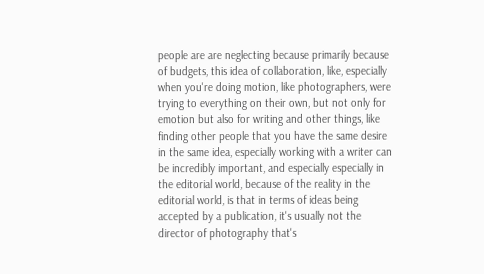people are are neglecting because primarily because of budgets, this idea of collaboration, like, especially when you're doing motion, like photographers, were trying to everything on their own, but not only for emotion but also for writing and other things, like finding other people that you have the same desire in the same idea, especially working with a writer can be incredibly important, and especially especially in the editorial world, because of the reality in the editorial world, is that in terms of ideas being accepted by a publication, it's usually not the director of photography that's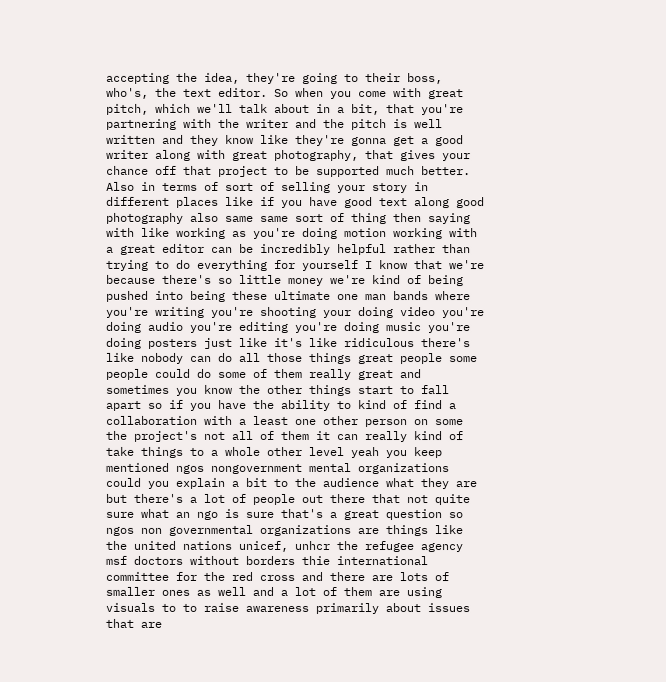accepting the idea, they're going to their boss, who's, the text editor. So when you come with great pitch, which we'll talk about in a bit, that you're partnering with the writer and the pitch is well written and they know like they're gonna get a good writer along with great photography, that gives your chance off that project to be supported much better. Also in terms of sort of selling your story in different places like if you have good text along good photography also same same sort of thing then saying with like working as you're doing motion working with a great editor can be incredibly helpful rather than trying to do everything for yourself I know that we're because there's so little money we're kind of being pushed into being these ultimate one man bands where you're writing you're shooting your doing video you're doing audio you're editing you're doing music you're doing posters just like it's like ridiculous there's like nobody can do all those things great people some people could do some of them really great and sometimes you know the other things start to fall apart so if you have the ability to kind of find a collaboration with a least one other person on some the project's not all of them it can really kind of take things to a whole other level yeah you keep mentioned ngos nongovernment mental organizations could you explain a bit to the audience what they are but there's a lot of people out there that not quite sure what an ngo is sure that's a great question so ngos non governmental organizations are things like the united nations unicef, unhcr the refugee agency msf doctors without borders thie international committee for the red cross and there are lots of smaller ones as well and a lot of them are using visuals to to raise awareness primarily about issues that are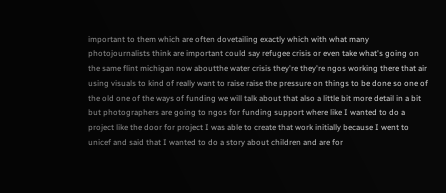important to them which are often dovetailing exactly which with what many photojournalists think are important could say refugee crisis or even take what's going on the same flint michigan now aboutthe water crisis they're they're ngos working there that air using visuals to kind of really want to raise raise the pressure on things to be done so one of the old one of the ways of funding we will talk about that also a little bit more detail in a bit but photographers are going to ngos for funding support where like I wanted to do a project like the door for project I was able to create that work initially because I went to unicef and said that I wanted to do a story about children and are for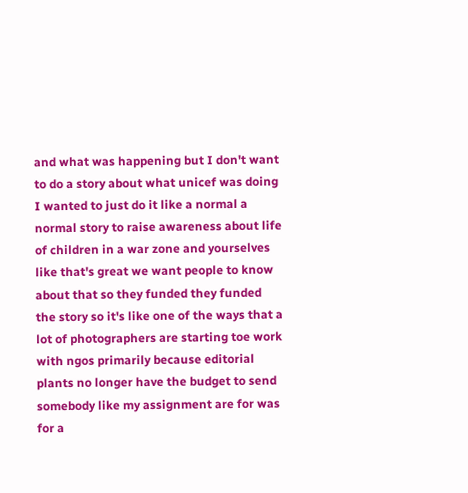and what was happening but I don't want to do a story about what unicef was doing I wanted to just do it like a normal a normal story to raise awareness about life of children in a war zone and yourselves like that's great we want people to know about that so they funded they funded the story so it's like one of the ways that a lot of photographers are starting toe work with ngos primarily because editorial plants no longer have the budget to send somebody like my assignment are for was for a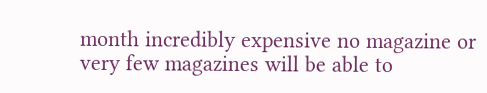month incredibly expensive no magazine or very few magazines will be able to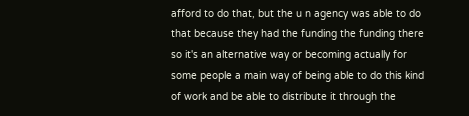afford to do that, but the u n agency was able to do that because they had the funding the funding there so it's an alternative way or becoming actually for some people a main way of being able to do this kind of work and be able to distribute it through the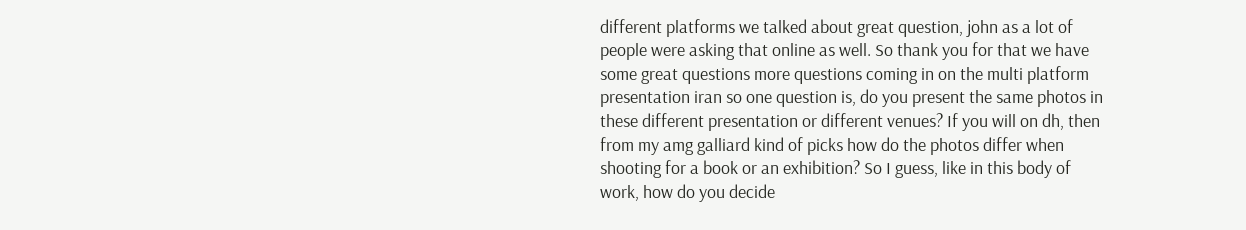different platforms we talked about great question, john as a lot of people were asking that online as well. So thank you for that we have some great questions more questions coming in on the multi platform presentation iran so one question is, do you present the same photos in these different presentation or different venues? If you will on dh, then from my amg galliard kind of picks how do the photos differ when shooting for a book or an exhibition? So I guess, like in this body of work, how do you decide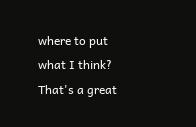where to put what I think? That's a great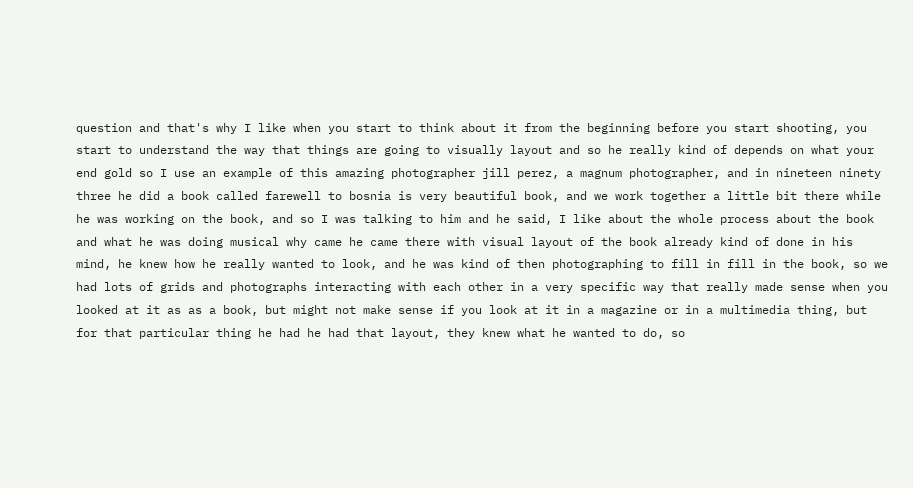question and that's why I like when you start to think about it from the beginning before you start shooting, you start to understand the way that things are going to visually layout and so he really kind of depends on what your end gold so I use an example of this amazing photographer jill perez, a magnum photographer, and in nineteen ninety three he did a book called farewell to bosnia is very beautiful book, and we work together a little bit there while he was working on the book, and so I was talking to him and he said, I like about the whole process about the book and what he was doing musical why came he came there with visual layout of the book already kind of done in his mind, he knew how he really wanted to look, and he was kind of then photographing to fill in fill in the book, so we had lots of grids and photographs interacting with each other in a very specific way that really made sense when you looked at it as as a book, but might not make sense if you look at it in a magazine or in a multimedia thing, but for that particular thing he had he had that layout, they knew what he wanted to do, so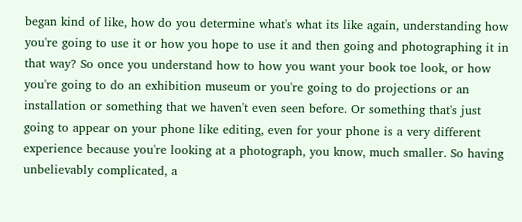began kind of like, how do you determine what's what its like again, understanding how you're going to use it or how you hope to use it and then going and photographing it in that way? So once you understand how to how you want your book toe look, or how you're going to do an exhibition museum or you're going to do projections or an installation or something that we haven't even seen before. Or something that's just going to appear on your phone like editing, even for your phone is a very different experience because you're looking at a photograph, you know, much smaller. So having unbelievably complicated, a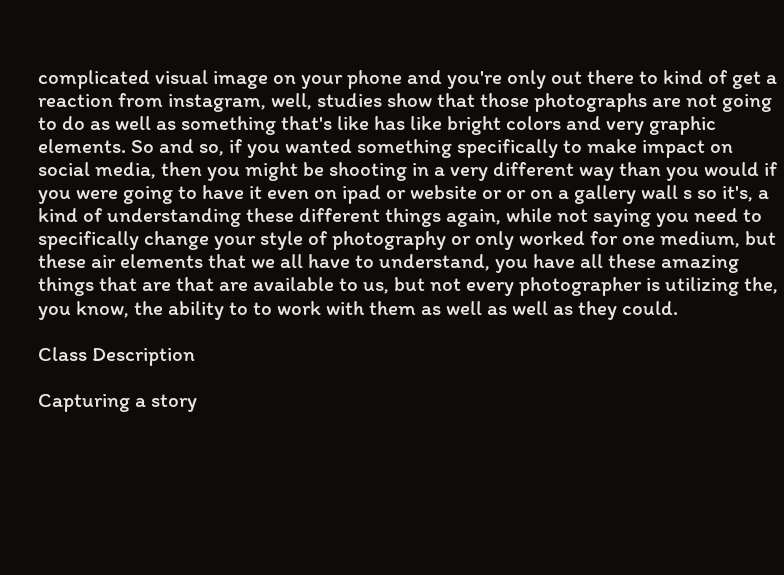complicated visual image on your phone and you're only out there to kind of get a reaction from instagram, well, studies show that those photographs are not going to do as well as something that's like has like bright colors and very graphic elements. So and so, if you wanted something specifically to make impact on social media, then you might be shooting in a very different way than you would if you were going to have it even on ipad or website or or on a gallery wall s so it's, a kind of understanding these different things again, while not saying you need to specifically change your style of photography or only worked for one medium, but these air elements that we all have to understand, you have all these amazing things that are that are available to us, but not every photographer is utilizing the, you know, the ability to to work with them as well as well as they could.

Class Description

Capturing a story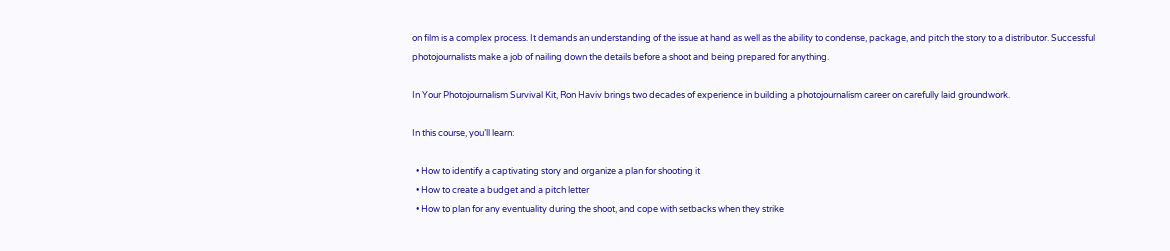on film is a complex process. It demands an understanding of the issue at hand as well as the ability to condense, package, and pitch the story to a distributor. Successful photojournalists make a job of nailing down the details before a shoot and being prepared for anything.

In Your Photojournalism Survival Kit, Ron Haviv brings two decades of experience in building a photojournalism career on carefully laid groundwork.

In this course, you’ll learn:

  • How to identify a captivating story and organize a plan for shooting it
  • How to create a budget and a pitch letter
  • How to plan for any eventuality during the shoot, and cope with setbacks when they strike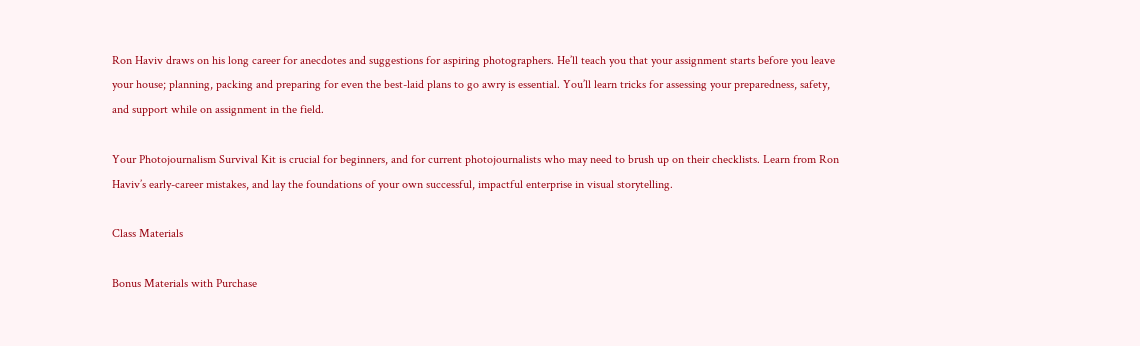Ron Haviv draws on his long career for anecdotes and suggestions for aspiring photographers. He’ll teach you that your assignment starts before you leave your house; planning, packing and preparing for even the best-laid plans to go awry is essential. You’ll learn tricks for assessing your preparedness, safety, and support while on assignment in the field.

Your Photojournalism Survival Kit is crucial for beginners, and for current photojournalists who may need to brush up on their checklists. Learn from Ron Haviv’s early-career mistakes, and lay the foundations of your own successful, impactful enterprise in visual storytelling.

Class Materials

Bonus Materials with Purchase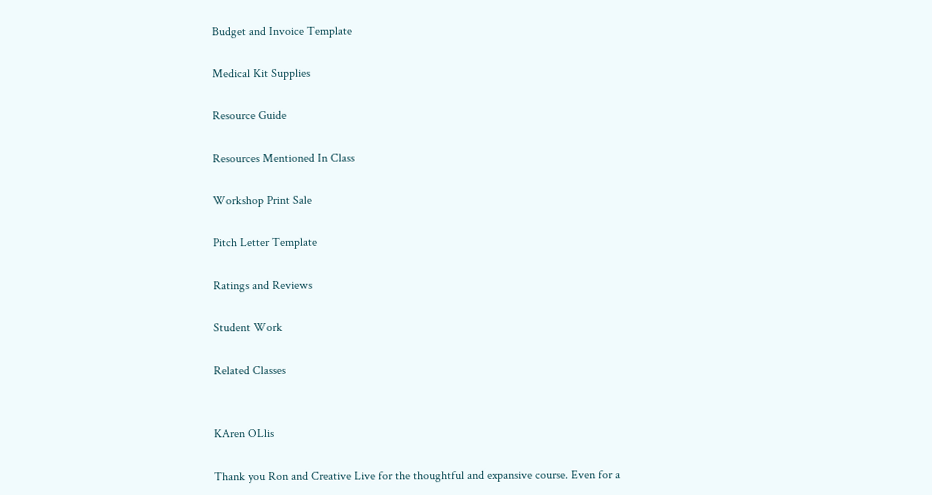Budget and Invoice Template

Medical Kit Supplies

Resource Guide

Resources Mentioned In Class

Workshop Print Sale

Pitch Letter Template

Ratings and Reviews

Student Work

Related Classes


KAren OLlis

Thank you Ron and Creative Live for the thoughtful and expansive course. Even for a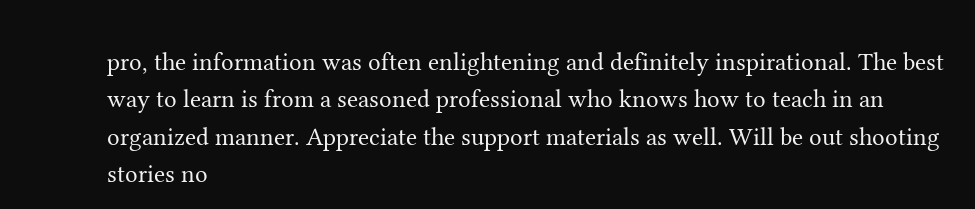pro, the information was often enlightening and definitely inspirational. The best way to learn is from a seasoned professional who knows how to teach in an organized manner. Appreciate the support materials as well. Will be out shooting stories no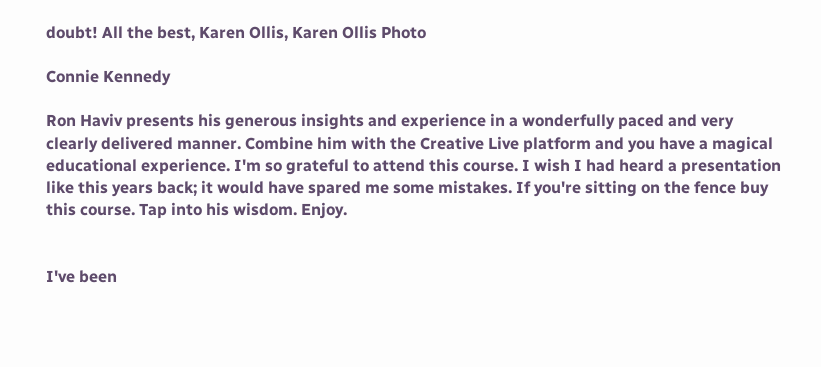doubt! All the best, Karen Ollis, Karen Ollis Photo

Connie Kennedy

Ron Haviv presents his generous insights and experience in a wonderfully paced and very clearly delivered manner. Combine him with the Creative Live platform and you have a magical educational experience. I'm so grateful to attend this course. I wish I had heard a presentation like this years back; it would have spared me some mistakes. If you're sitting on the fence buy this course. Tap into his wisdom. Enjoy.


I've been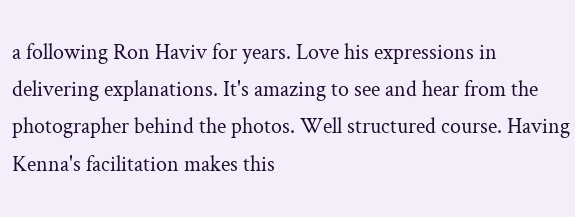a following Ron Haviv for years. Love his expressions in delivering explanations. It's amazing to see and hear from the photographer behind the photos. Well structured course. Having Kenna's facilitation makes this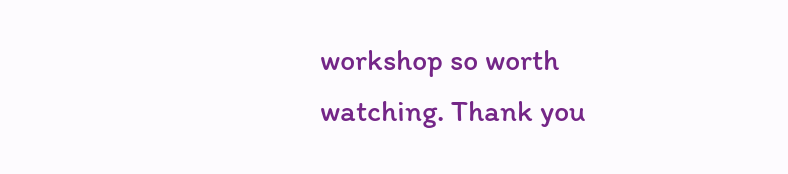workshop so worth watching. Thank you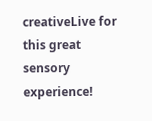creativeLive for this great sensory experience!